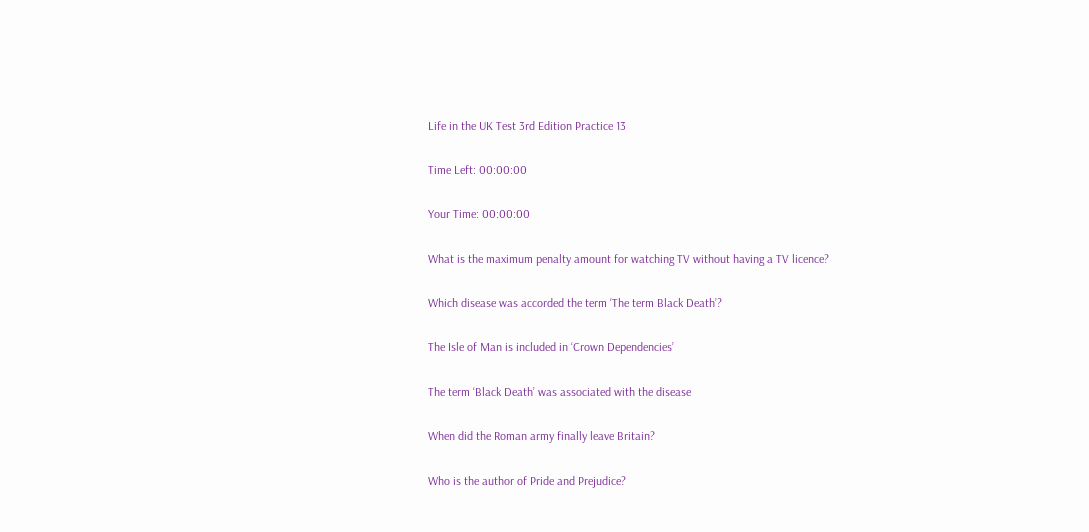Life in the UK Test 3rd Edition Practice 13

Time Left: 00:00:00

Your Time: 00:00:00

What is the maximum penalty amount for watching TV without having a TV licence?

Which disease was accorded the term ‘The term Black Death’?

The Isle of Man is included in ‘Crown Dependencies’

The term ‘Black Death’ was associated with the disease

When did the Roman army finally leave Britain?

Who is the author of Pride and Prejudice?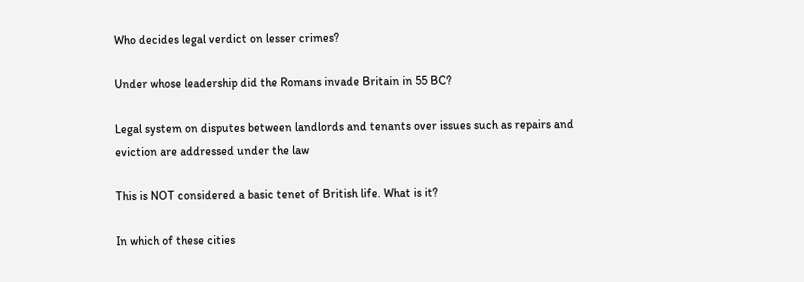Who decides legal verdict on lesser crimes?

Under whose leadership did the Romans invade Britain in 55 BC?

Legal system on disputes between landlords and tenants over issues such as repairs and eviction are addressed under the law

This is NOT considered a basic tenet of British life. What is it?

In which of these cities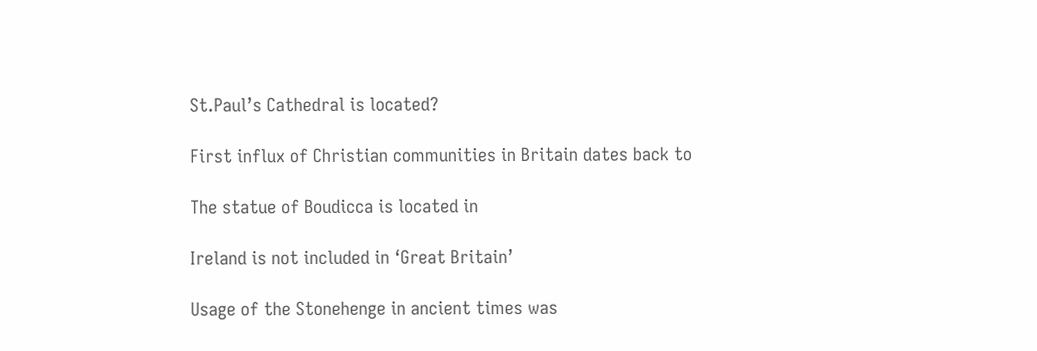St.Paul’s Cathedral is located?

First influx of Christian communities in Britain dates back to

The statue of Boudicca is located in

Ireland is not included in ‘Great Britain’

Usage of the Stonehenge in ancient times was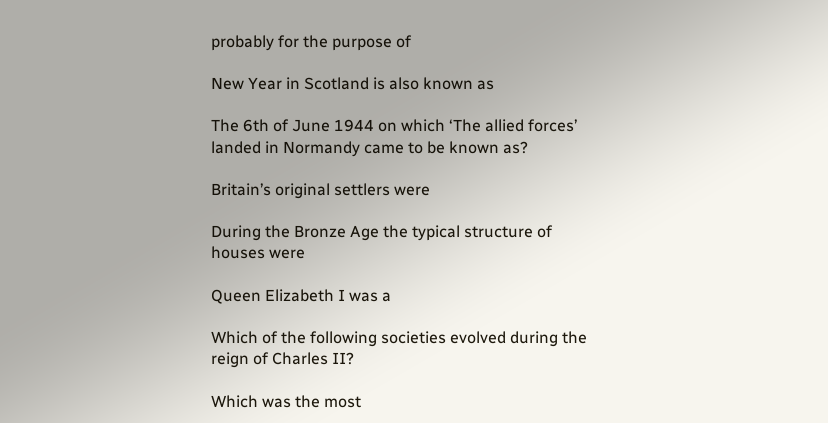probably for the purpose of

New Year in Scotland is also known as

The 6th of June 1944 on which ‘The allied forces’ landed in Normandy came to be known as?

Britain’s original settlers were

During the Bronze Age the typical structure of houses were

Queen Elizabeth I was a

Which of the following societies evolved during the reign of Charles II?

Which was the most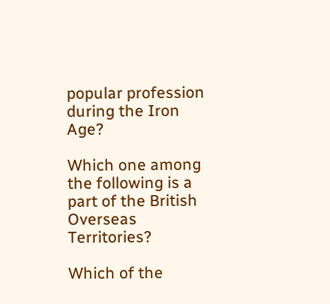popular profession during the Iron Age?

Which one among the following is a part of the British Overseas Territories?

Which of the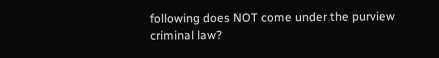following does NOT come under the purview criminal law?